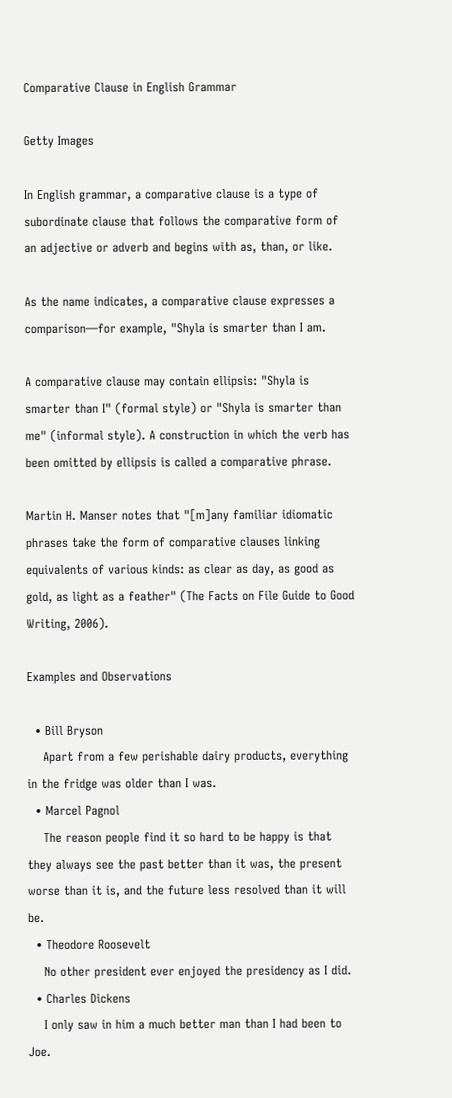Comparative Clause in English Grammar

Getty Images

In English grammar, a comparative clause is a type of subordinate clause that follows the comparative form of an adjective or adverb and begins with as, than, or like.

As the name indicates, a comparative clause expresses a comparison—for example, "Shyla is smarter than I am.

A comparative clause may contain ellipsis: "Shyla is smarter than I" (formal style) or "Shyla is smarter than me" (informal style). A construction in which the verb has been omitted by ellipsis is called a comparative phrase.

Martin H. Manser notes that "[m]any familiar idiomatic phrases take the form of comparative clauses linking equivalents of various kinds: as clear as day, as good as gold, as light as a feather" (The Facts on File Guide to Good Writing, 2006).

Examples and Observations

  • Bill Bryson
    Apart from a few perishable dairy products, everything in the fridge was older than I was.
  • Marcel Pagnol
    The reason people find it so hard to be happy is that they always see the past better than it was, the present worse than it is, and the future less resolved than it will be.
  • Theodore Roosevelt
    No other president ever enjoyed the presidency as I did.
  • Charles Dickens
    I only saw in him a much better man than I had been to Joe.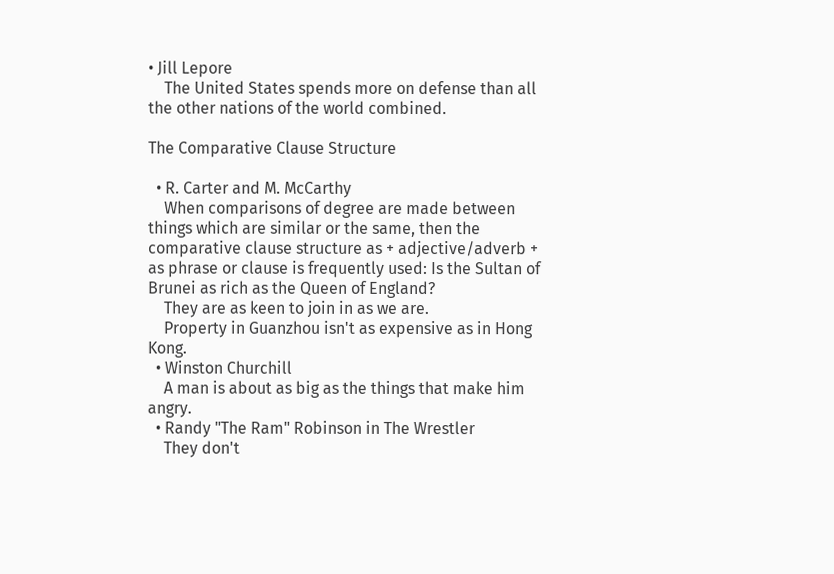• Jill Lepore
    The United States spends more on defense than all the other nations of the world combined.

The Comparative Clause Structure

  • R. Carter and M. McCarthy
    When comparisons of degree are made between things which are similar or the same, then the comparative clause structure as + adjective/adverb + as phrase or clause is frequently used: Is the Sultan of Brunei as rich as the Queen of England?
    They are as keen to join in as we are.
    Property in Guanzhou isn't as expensive as in Hong Kong.
  • Winston Churchill
    A man is about as big as the things that make him angry.
  • Randy "The Ram" Robinson in The Wrestler
    They don't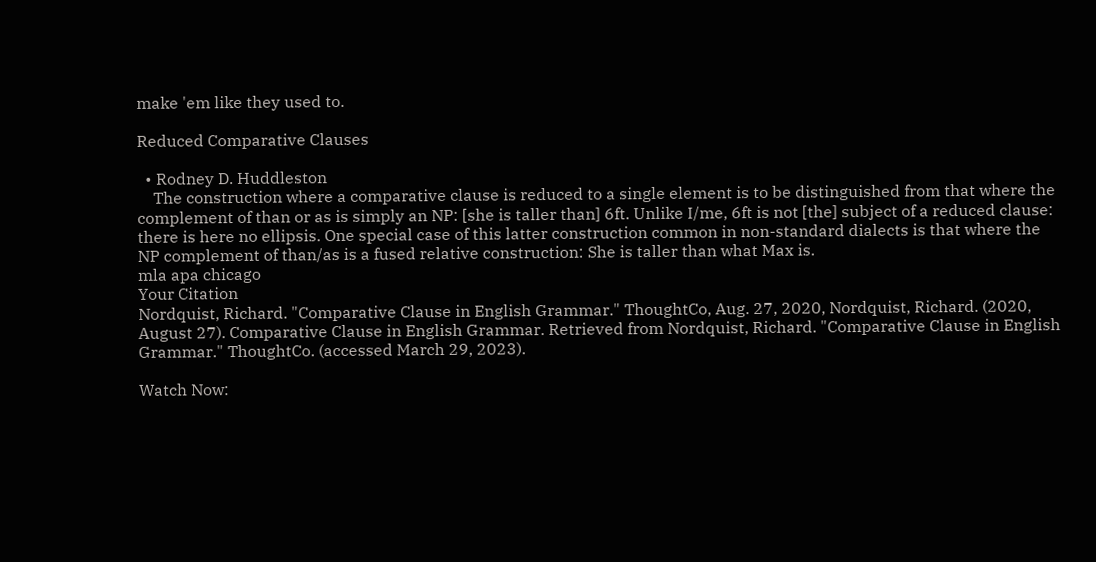make 'em like they used to.

Reduced Comparative Clauses

  • Rodney D. Huddleston
    The construction where a comparative clause is reduced to a single element is to be distinguished from that where the complement of than or as is simply an NP: [she is taller than] 6ft. Unlike I/me, 6ft is not [the] subject of a reduced clause: there is here no ellipsis. One special case of this latter construction common in non-standard dialects is that where the NP complement of than/as is a fused relative construction: She is taller than what Max is.
mla apa chicago
Your Citation
Nordquist, Richard. "Comparative Clause in English Grammar." ThoughtCo, Aug. 27, 2020, Nordquist, Richard. (2020, August 27). Comparative Clause in English Grammar. Retrieved from Nordquist, Richard. "Comparative Clause in English Grammar." ThoughtCo. (accessed March 29, 2023).

Watch Now: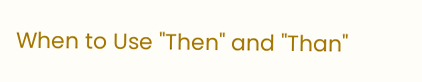When to Use "Then" and "Than"